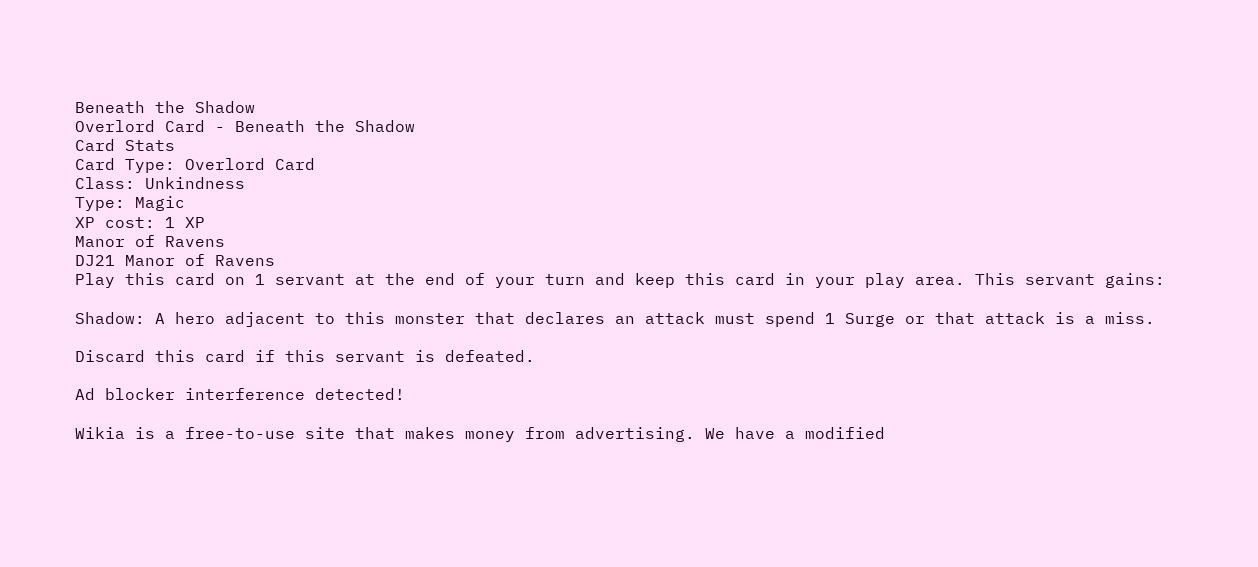Beneath the Shadow
Overlord Card - Beneath the Shadow
Card Stats
Card Type: Overlord Card
Class: Unkindness
Type: Magic
XP cost: 1 XP
Manor of Ravens
DJ21 Manor of Ravens
Play this card on 1 servant at the end of your turn and keep this card in your play area. This servant gains:

Shadow: A hero adjacent to this monster that declares an attack must spend 1 Surge or that attack is a miss.

Discard this card if this servant is defeated.

Ad blocker interference detected!

Wikia is a free-to-use site that makes money from advertising. We have a modified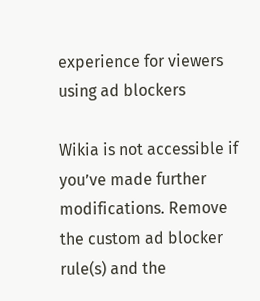experience for viewers using ad blockers

Wikia is not accessible if you’ve made further modifications. Remove the custom ad blocker rule(s) and the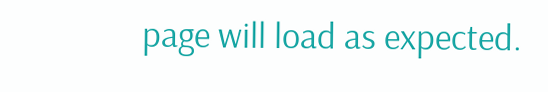page will load as expected.